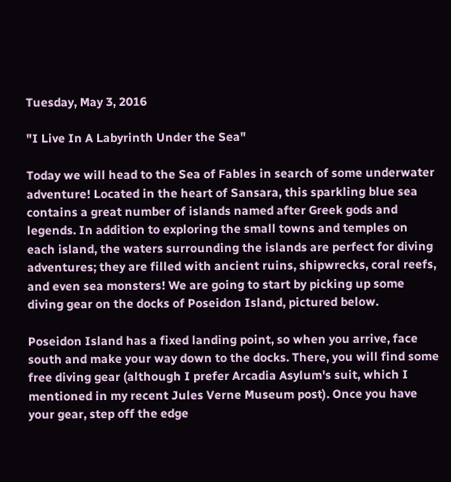Tuesday, May 3, 2016

"I Live In A Labyrinth Under the Sea"

Today we will head to the Sea of Fables in search of some underwater adventure! Located in the heart of Sansara, this sparkling blue sea contains a great number of islands named after Greek gods and legends. In addition to exploring the small towns and temples on each island, the waters surrounding the islands are perfect for diving adventures; they are filled with ancient ruins, shipwrecks, coral reefs, and even sea monsters! We are going to start by picking up some diving gear on the docks of Poseidon Island, pictured below.

Poseidon Island has a fixed landing point, so when you arrive, face south and make your way down to the docks. There, you will find some free diving gear (although I prefer Arcadia Asylum's suit, which I mentioned in my recent Jules Verne Museum post). Once you have your gear, step off the edge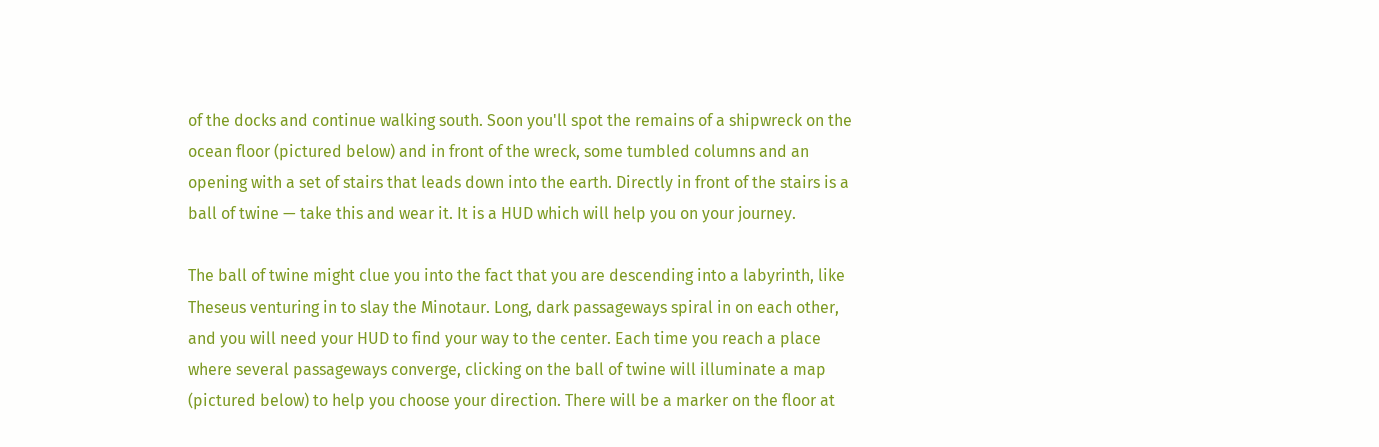of the docks and continue walking south. Soon you'll spot the remains of a shipwreck on the ocean floor (pictured below) and in front of the wreck, some tumbled columns and an opening with a set of stairs that leads down into the earth. Directly in front of the stairs is a ball of twine — take this and wear it. It is a HUD which will help you on your journey.

The ball of twine might clue you into the fact that you are descending into a labyrinth, like Theseus venturing in to slay the Minotaur. Long, dark passageways spiral in on each other, and you will need your HUD to find your way to the center. Each time you reach a place where several passageways converge, clicking on the ball of twine will illuminate a map (pictured below) to help you choose your direction. There will be a marker on the floor at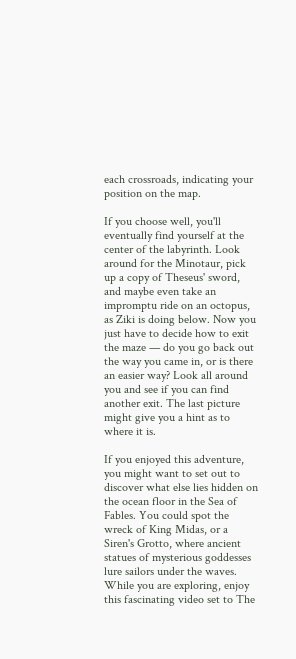each crossroads, indicating your position on the map.

If you choose well, you'll eventually find yourself at the center of the labyrinth. Look around for the Minotaur, pick up a copy of Theseus' sword, and maybe even take an impromptu ride on an octopus, as Ziki is doing below. Now you just have to decide how to exit the maze — do you go back out the way you came in, or is there an easier way? Look all around you and see if you can find another exit. The last picture might give you a hint as to where it is.

If you enjoyed this adventure, you might want to set out to discover what else lies hidden on the ocean floor in the Sea of Fables. You could spot the wreck of King Midas, or a Siren's Grotto, where ancient statues of mysterious goddesses lure sailors under the waves. While you are exploring, enjoy this fascinating video set to The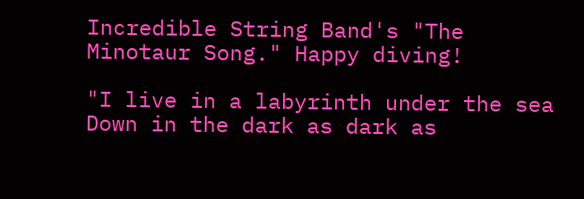Incredible String Band's "The Minotaur Song." Happy diving!

"I live in a labyrinth under the sea
Down in the dark as dark as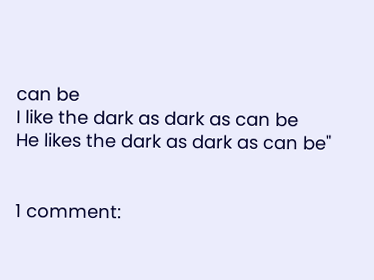can be
I like the dark as dark as can be
He likes the dark as dark as can be"


1 comment: